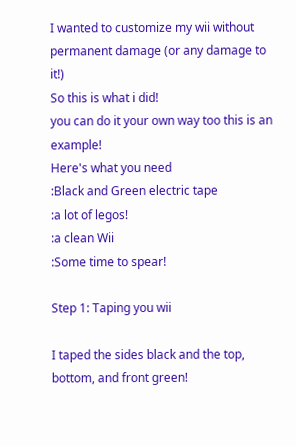I wanted to customize my wii without permanent damage (or any damage to it!)
So this is what i did!
you can do it your own way too this is an example!
Here's what you need
:Black and Green electric tape
:a lot of legos!
:a clean Wii
:Some time to spear!

Step 1: Taping you wii

I taped the sides black and the top, bottom, and front green!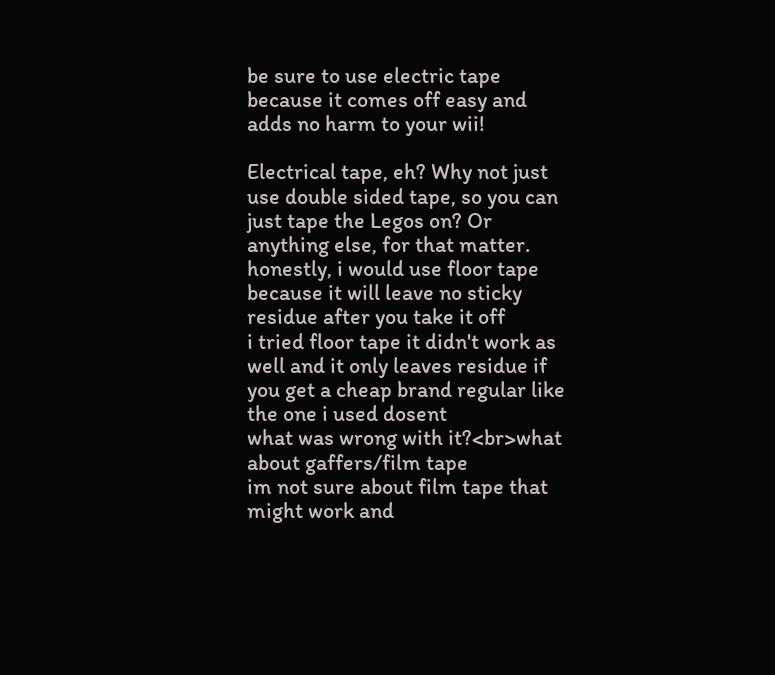be sure to use electric tape because it comes off easy and adds no harm to your wii!

Electrical tape, eh? Why not just use double sided tape, so you can just tape the Legos on? Or anything else, for that matter.
honestly, i would use floor tape because it will leave no sticky residue after you take it off
i tried floor tape it didn't work as well and it only leaves residue if you get a cheap brand regular like the one i used dosent
what was wrong with it?<br>what about gaffers/film tape
im not sure about film tape that might work and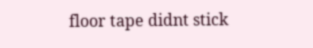floor tape didnt stick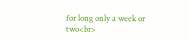for long only a week or two<br>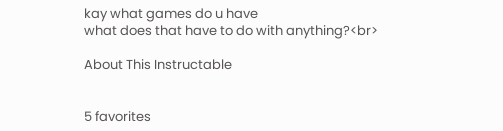kay what games do u have
what does that have to do with anything?<br>

About This Instructable


5 favorites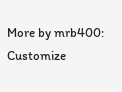More by mrb400: Customize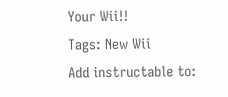Your Wii!!
Tags: New Wii
Add instructable to: